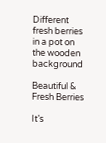Different fresh berries in a pot on the wooden background

Beautiful & Fresh Berries

It’s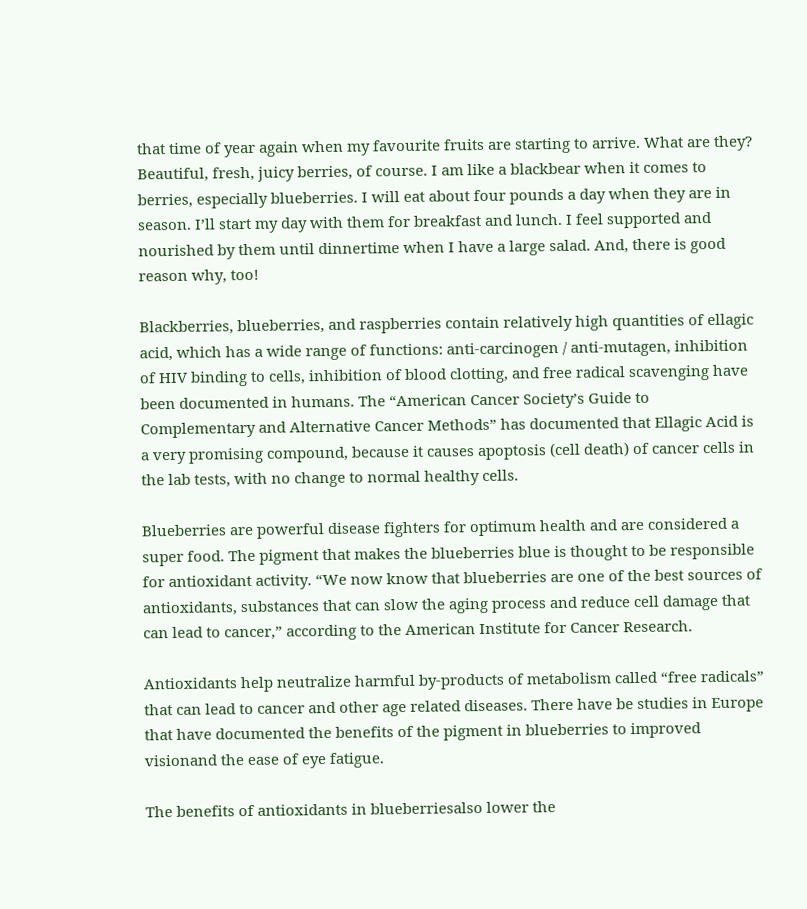that time of year again when my favourite fruits are starting to arrive. What are they? Beautiful, fresh, juicy berries, of course. I am like a blackbear when it comes to berries, especially blueberries. I will eat about four pounds a day when they are in season. I’ll start my day with them for breakfast and lunch. I feel supported and nourished by them until dinnertime when I have a large salad. And, there is good reason why, too!

Blackberries, blueberries, and raspberries contain relatively high quantities of ellagic acid, which has a wide range of functions: anti-carcinogen / anti-mutagen, inhibition of HIV binding to cells, inhibition of blood clotting, and free radical scavenging have been documented in humans. The “American Cancer Society’s Guide to Complementary and Alternative Cancer Methods” has documented that Ellagic Acid is a very promising compound, because it causes apoptosis (cell death) of cancer cells in the lab tests, with no change to normal healthy cells.

Blueberries are powerful disease fighters for optimum health and are considered a super food. The pigment that makes the blueberries blue is thought to be responsible for antioxidant activity. “We now know that blueberries are one of the best sources of antioxidants, substances that can slow the aging process and reduce cell damage that can lead to cancer,” according to the American Institute for Cancer Research.

Antioxidants help neutralize harmful by-products of metabolism called “free radicals” that can lead to cancer and other age related diseases. There have be studies in Europe that have documented the benefits of the pigment in blueberries to improved visionand the ease of eye fatigue.

The benefits of antioxidants in blueberriesalso lower the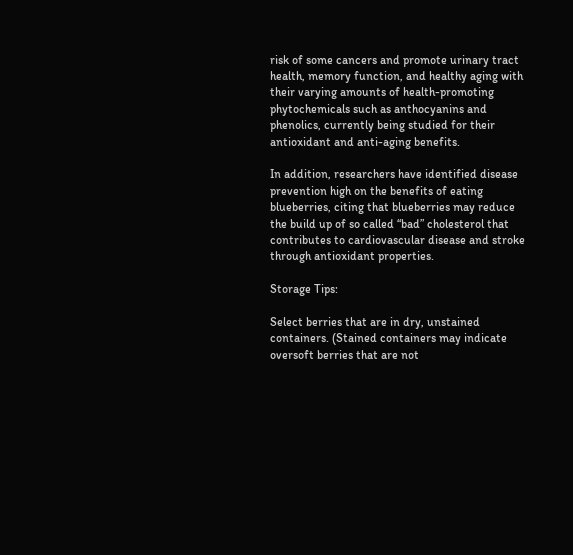risk of some cancers and promote urinary tract health, memory function, and healthy aging with their varying amounts of health-promoting phytochemicals such as anthocyanins and phenolics, currently being studied for their antioxidant and anti-aging benefits.

In addition, researchers have identified disease prevention high on the benefits of eating blueberries, citing that blueberries may reduce the build up of so called “bad” cholesterol that contributes to cardiovascular disease and stroke through antioxidant properties.

Storage Tips:

Select berries that are in dry, unstained containers. (Stained containers may indicate oversoft berries that are not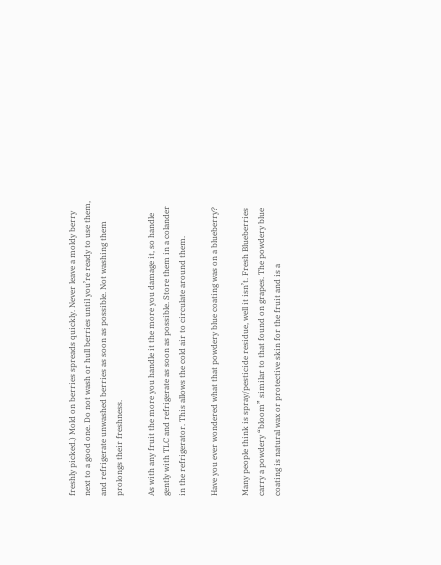freshly picked.) Mold on berries spreads quickly. Never leave a moldy berry next to a good one. Do not wash or hull berries until you’re ready to use them, and refrigerate unwashed berries as soon as possible. Not washing them prolongs their freshness.

As with any fruit the more you handle it the more you damage it, so handle gently with TLC and refrigerate as soon as possible. Store them in a colander in the refrigerator. This allows the cold air to circulate around them.

Have you ever wondered what that powdery blue coating was on a blueberry?

Many people think is spray/pesticide residue, well it isn’t. Fresh Blueberries carry a powdery “bloom” similar to that found on grapes. The powdery blue coating is natural wax or protective skin for the fruit and is a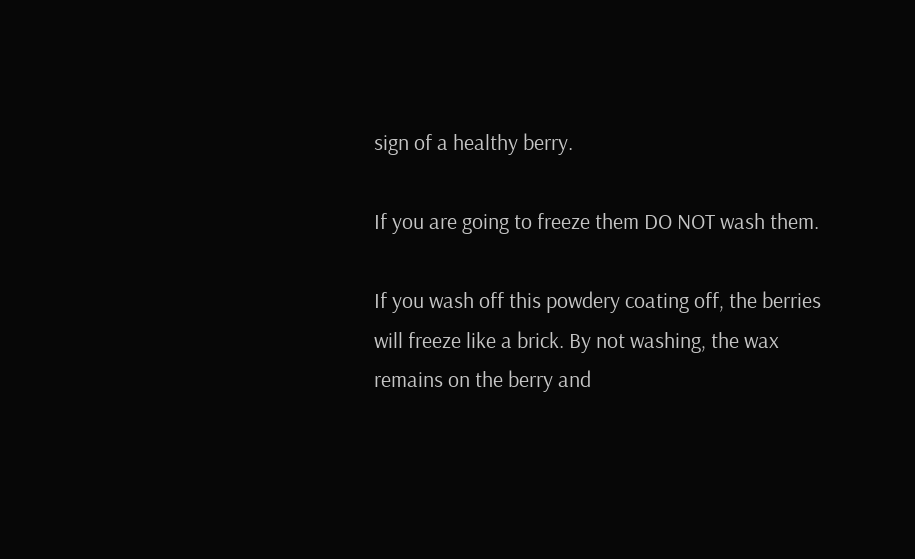sign of a healthy berry.

If you are going to freeze them DO NOT wash them.

If you wash off this powdery coating off, the berries will freeze like a brick. By not washing, the wax remains on the berry and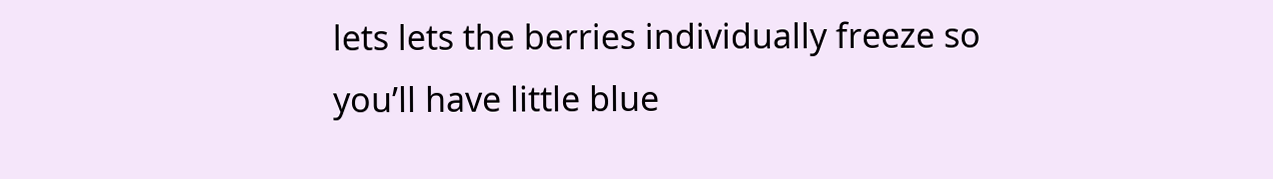lets lets the berries individually freeze so you’ll have little blue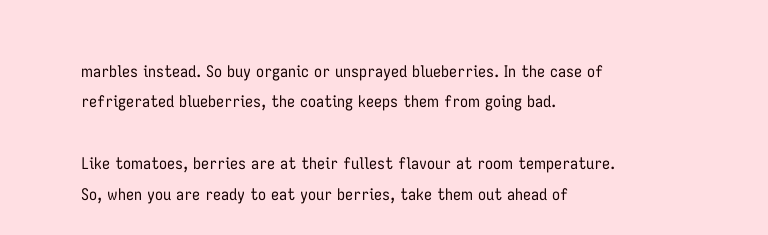marbles instead. So buy organic or unsprayed blueberries. In the case of refrigerated blueberries, the coating keeps them from going bad.

Like tomatoes, berries are at their fullest flavour at room temperature. So, when you are ready to eat your berries, take them out ahead of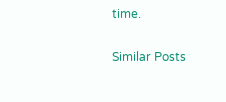time.

Similar Posts